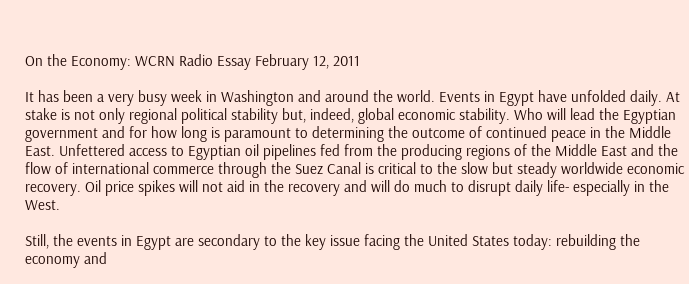On the Economy: WCRN Radio Essay February 12, 2011

It has been a very busy week in Washington and around the world. Events in Egypt have unfolded daily. At stake is not only regional political stability but, indeed, global economic stability. Who will lead the Egyptian government and for how long is paramount to determining the outcome of continued peace in the Middle East. Unfettered access to Egyptian oil pipelines fed from the producing regions of the Middle East and the flow of international commerce through the Suez Canal is critical to the slow but steady worldwide economic recovery. Oil price spikes will not aid in the recovery and will do much to disrupt daily life- especially in the West.

Still, the events in Egypt are secondary to the key issue facing the United States today: rebuilding the economy and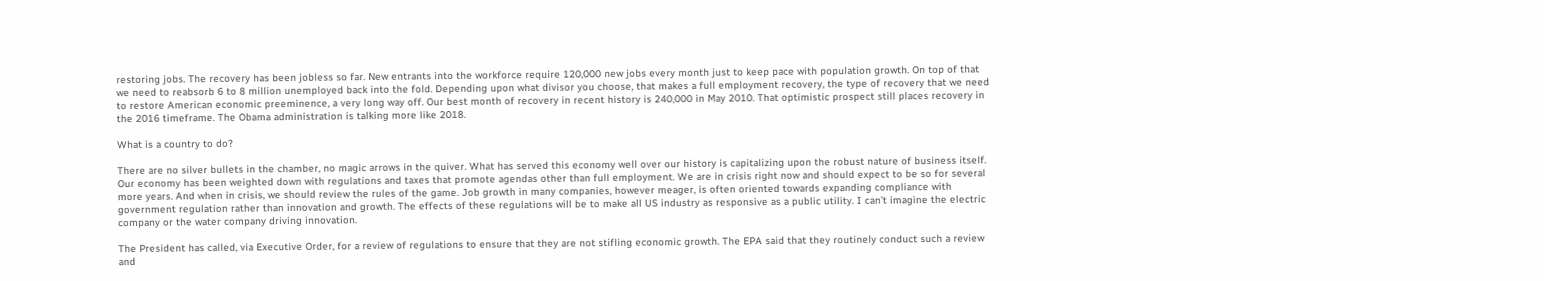restoring jobs. The recovery has been jobless so far. New entrants into the workforce require 120,000 new jobs every month just to keep pace with population growth. On top of that we need to reabsorb 6 to 8 million unemployed back into the fold. Depending upon what divisor you choose, that makes a full employment recovery, the type of recovery that we need to restore American economic preeminence, a very long way off. Our best month of recovery in recent history is 240,000 in May 2010. That optimistic prospect still places recovery in the 2016 timeframe. The Obama administration is talking more like 2018.

What is a country to do?

There are no silver bullets in the chamber, no magic arrows in the quiver. What has served this economy well over our history is capitalizing upon the robust nature of business itself. Our economy has been weighted down with regulations and taxes that promote agendas other than full employment. We are in crisis right now and should expect to be so for several more years. And when in crisis, we should review the rules of the game. Job growth in many companies, however meager, is often oriented towards expanding compliance with government regulation rather than innovation and growth. The effects of these regulations will be to make all US industry as responsive as a public utility. I can’t imagine the electric company or the water company driving innovation.

The President has called, via Executive Order, for a review of regulations to ensure that they are not stifling economic growth. The EPA said that they routinely conduct such a review and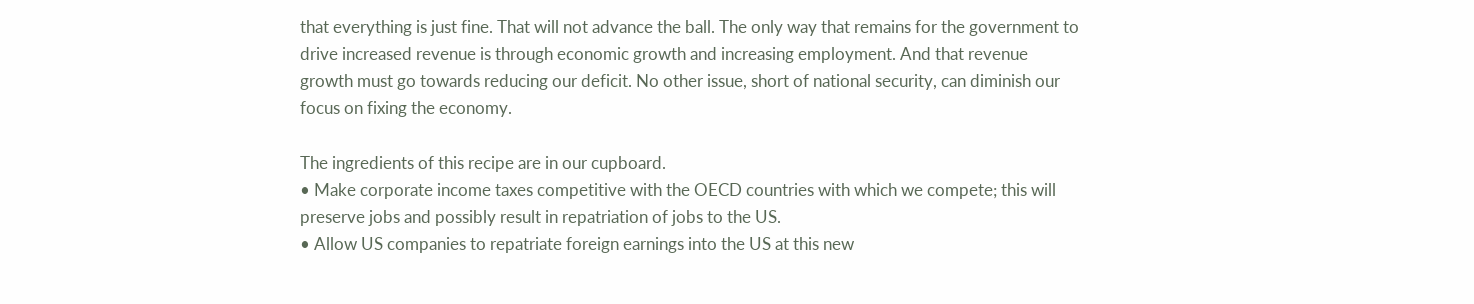that everything is just fine. That will not advance the ball. The only way that remains for the government to drive increased revenue is through economic growth and increasing employment. And that revenue growth must go towards reducing our deficit. No other issue, short of national security, can diminish our focus on fixing the economy.

The ingredients of this recipe are in our cupboard.
• Make corporate income taxes competitive with the OECD countries with which we compete; this will preserve jobs and possibly result in repatriation of jobs to the US.
• Allow US companies to repatriate foreign earnings into the US at this new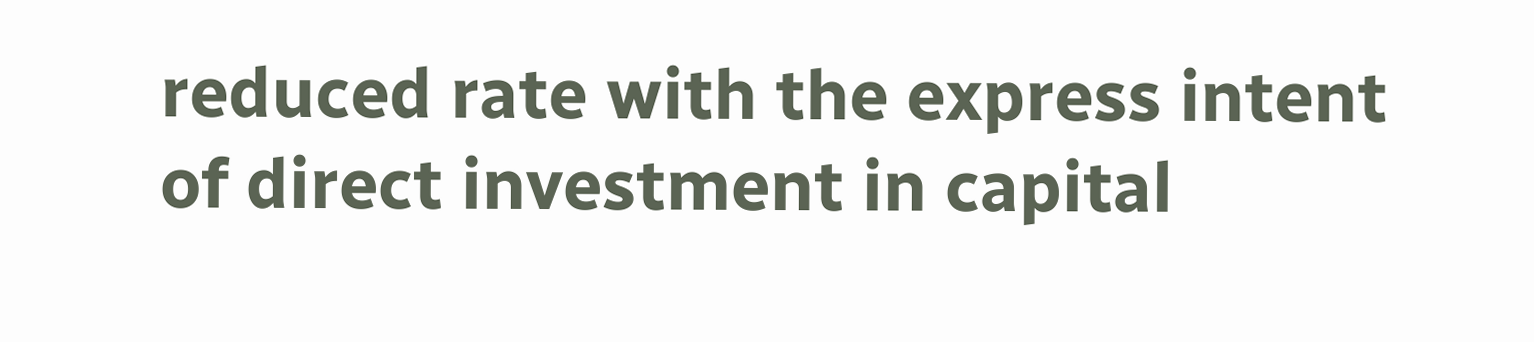reduced rate with the express intent of direct investment in capital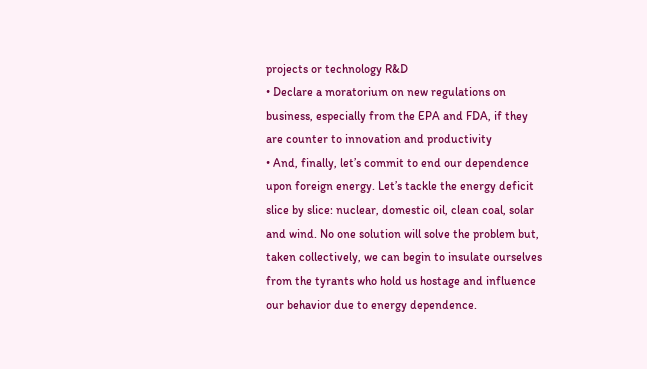projects or technology R&D
• Declare a moratorium on new regulations on business, especially from the EPA and FDA, if they are counter to innovation and productivity
• And, finally, let’s commit to end our dependence upon foreign energy. Let’s tackle the energy deficit slice by slice: nuclear, domestic oil, clean coal, solar and wind. No one solution will solve the problem but, taken collectively, we can begin to insulate ourselves from the tyrants who hold us hostage and influence our behavior due to energy dependence.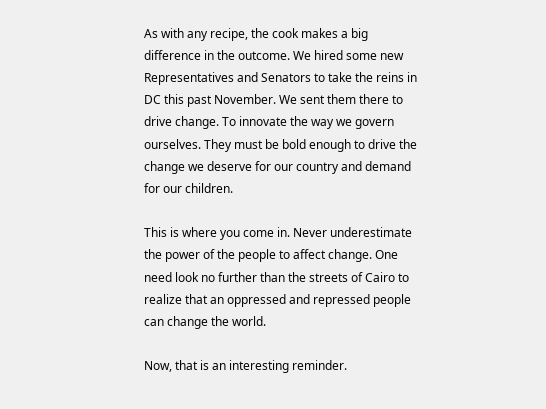As with any recipe, the cook makes a big difference in the outcome. We hired some new Representatives and Senators to take the reins in DC this past November. We sent them there to drive change. To innovate the way we govern ourselves. They must be bold enough to drive the change we deserve for our country and demand for our children.

This is where you come in. Never underestimate the power of the people to affect change. One need look no further than the streets of Cairo to realize that an oppressed and repressed people can change the world.

Now, that is an interesting reminder.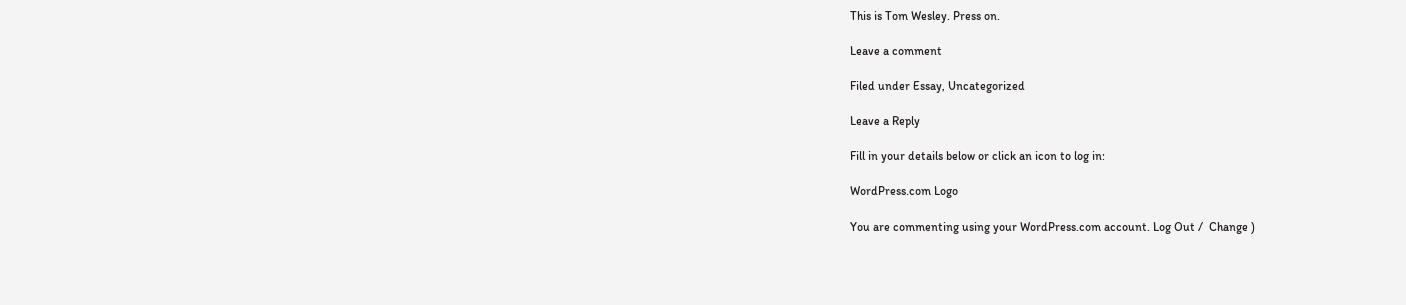This is Tom Wesley. Press on.

Leave a comment

Filed under Essay, Uncategorized

Leave a Reply

Fill in your details below or click an icon to log in:

WordPress.com Logo

You are commenting using your WordPress.com account. Log Out /  Change )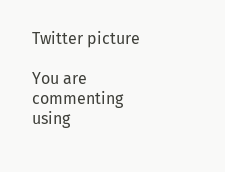Twitter picture

You are commenting using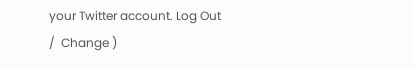your Twitter account. Log Out /  Change )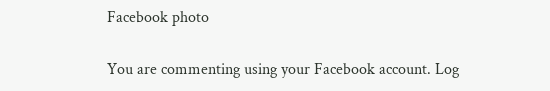Facebook photo

You are commenting using your Facebook account. Log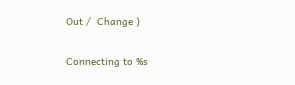Out /  Change )

Connecting to %s